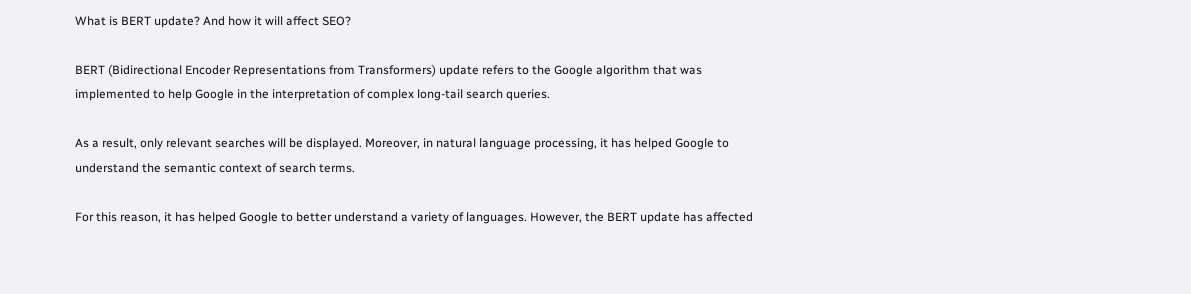What is BERT update? And how it will affect SEO?

BERT (Bidirectional Encoder Representations from Transformers) update refers to the Google algorithm that was implemented to help Google in the interpretation of complex long-tail search queries.

As a result, only relevant searches will be displayed. Moreover, in natural language processing, it has helped Google to understand the semantic context of search terms.

For this reason, it has helped Google to better understand a variety of languages. However, the BERT update has affected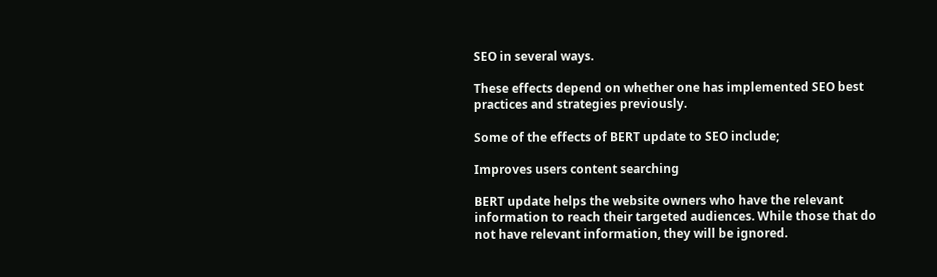SEO in several ways.

These effects depend on whether one has implemented SEO best practices and strategies previously.

Some of the effects of BERT update to SEO include;

Improves users content searching

BERT update helps the website owners who have the relevant information to reach their targeted audiences. While those that do not have relevant information, they will be ignored.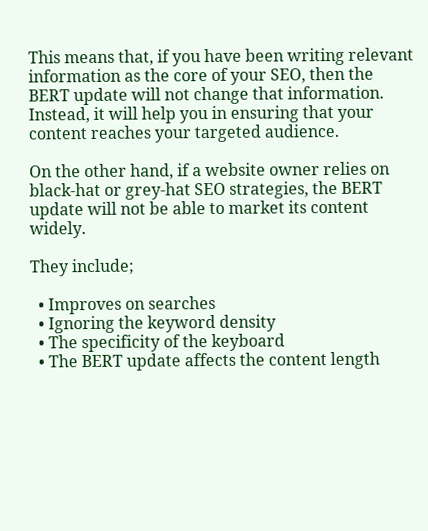This means that, if you have been writing relevant information as the core of your SEO, then the BERT update will not change that information. Instead, it will help you in ensuring that your content reaches your targeted audience.

On the other hand, if a website owner relies on black-hat or grey-hat SEO strategies, the BERT update will not be able to market its content widely.

They include;

  • Improves on searches
  • Ignoring the keyword density
  • The specificity of the keyboard
  • The BERT update affects the content length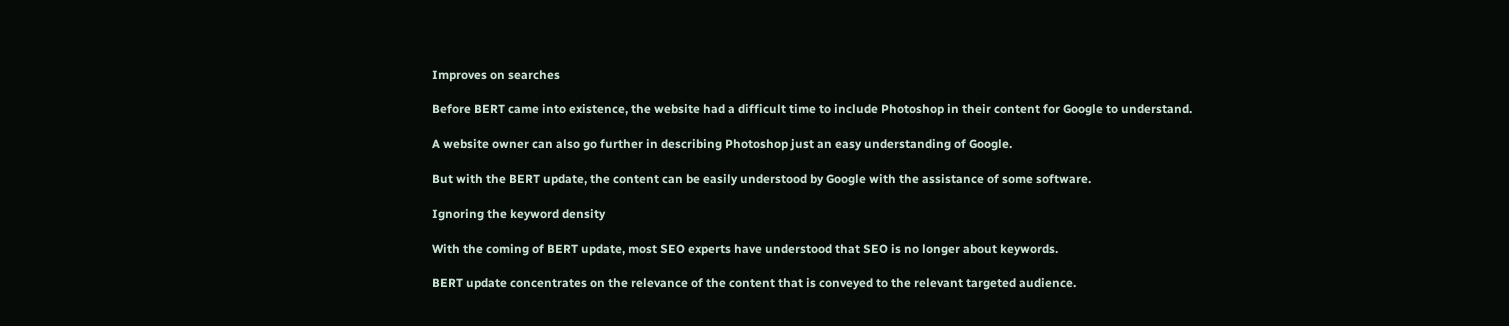Improves on searches

Before BERT came into existence, the website had a difficult time to include Photoshop in their content for Google to understand.

A website owner can also go further in describing Photoshop just an easy understanding of Google.

But with the BERT update, the content can be easily understood by Google with the assistance of some software.

Ignoring the keyword density

With the coming of BERT update, most SEO experts have understood that SEO is no longer about keywords.

BERT update concentrates on the relevance of the content that is conveyed to the relevant targeted audience.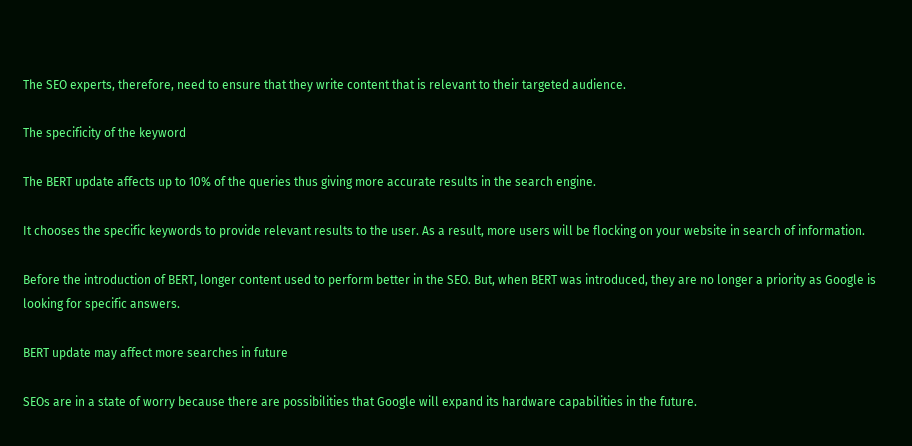The SEO experts, therefore, need to ensure that they write content that is relevant to their targeted audience.

The specificity of the keyword

The BERT update affects up to 10% of the queries thus giving more accurate results in the search engine.

It chooses the specific keywords to provide relevant results to the user. As a result, more users will be flocking on your website in search of information.

Before the introduction of BERT, longer content used to perform better in the SEO. But, when BERT was introduced, they are no longer a priority as Google is looking for specific answers.

BERT update may affect more searches in future

SEOs are in a state of worry because there are possibilities that Google will expand its hardware capabilities in the future.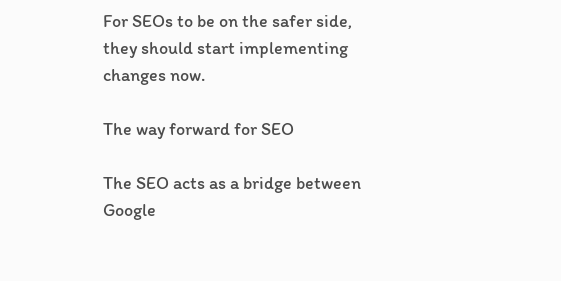For SEOs to be on the safer side, they should start implementing changes now.

The way forward for SEO

The SEO acts as a bridge between Google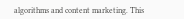algorithms and content marketing. This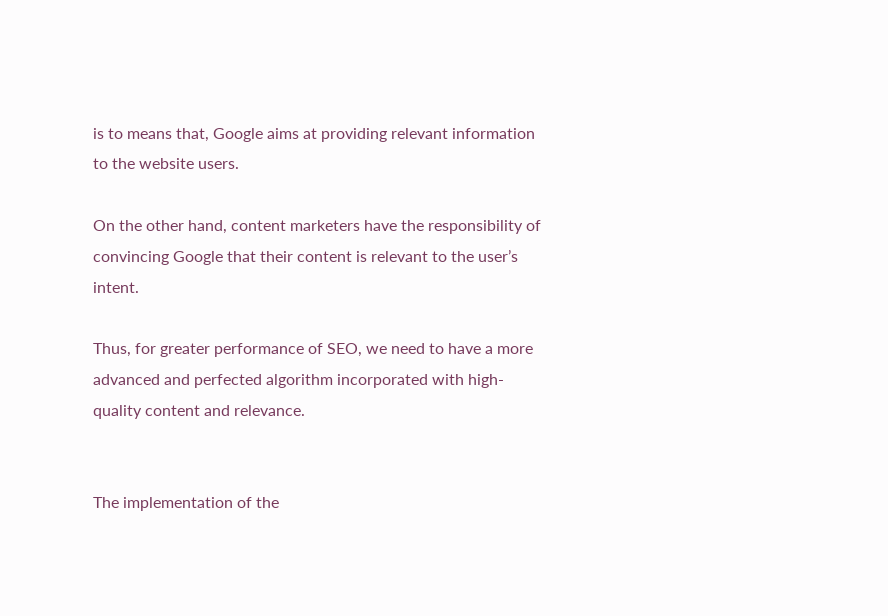is to means that, Google aims at providing relevant information to the website users.

On the other hand, content marketers have the responsibility of convincing Google that their content is relevant to the user’s intent.

Thus, for greater performance of SEO, we need to have a more advanced and perfected algorithm incorporated with high-quality content and relevance.


The implementation of the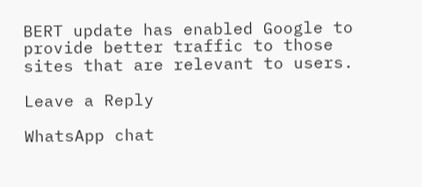BERT update has enabled Google to provide better traffic to those sites that are relevant to users.

Leave a Reply

WhatsApp chat